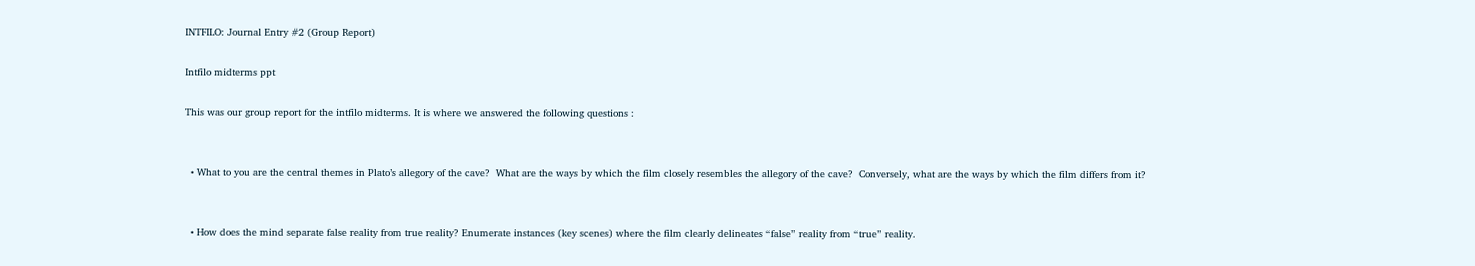INTFILO: Journal Entry #2 (Group Report)

Intfilo midterms ppt

This was our group report for the intfilo midterms. It is where we answered the following questions :


  • What to you are the central themes in Plato’s allegory of the cave?  What are the ways by which the film closely resembles the allegory of the cave?  Conversely, what are the ways by which the film differs from it?


  • How does the mind separate false reality from true reality? Enumerate instances (key scenes) where the film clearly delineates “false” reality from “true” reality.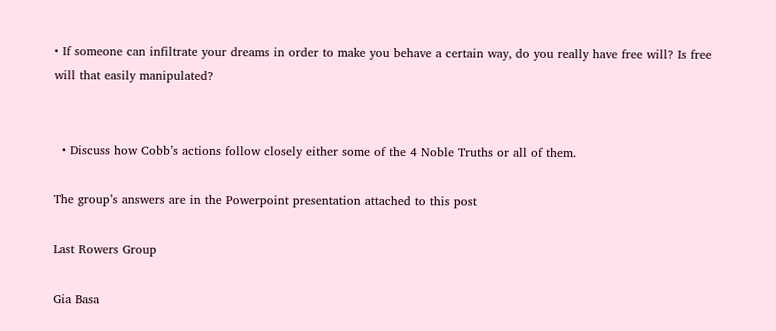• If someone can infiltrate your dreams in order to make you behave a certain way, do you really have free will? Is free will that easily manipulated?


  • Discuss how Cobb’s actions follow closely either some of the 4 Noble Truths or all of them.

The group’s answers are in the Powerpoint presentation attached to this post

Last Rowers Group

Gia Basa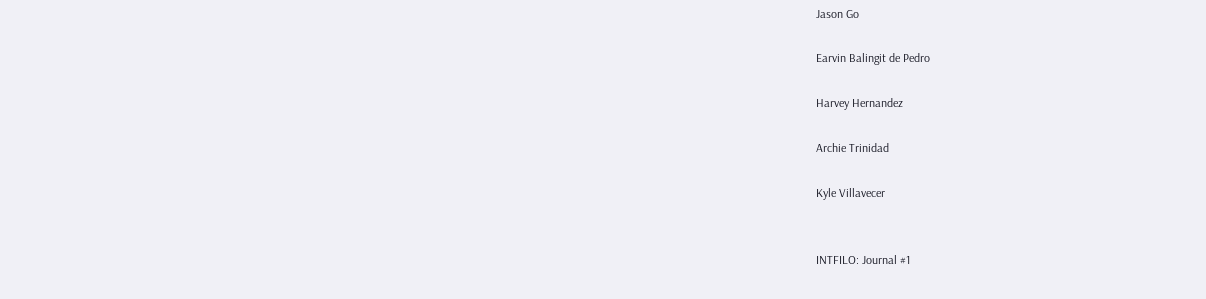Jason Go

Earvin Balingit de Pedro

Harvey Hernandez

Archie Trinidad

Kyle Villavecer


INTFILO: Journal #1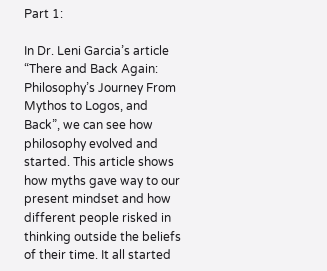Part 1:

In Dr. Leni Garcia’s article “There and Back Again: Philosophy’s Journey From Mythos to Logos, and Back”, we can see how philosophy evolved and started. This article shows how myths gave way to our present mindset and how different people risked in thinking outside the beliefs of their time. It all started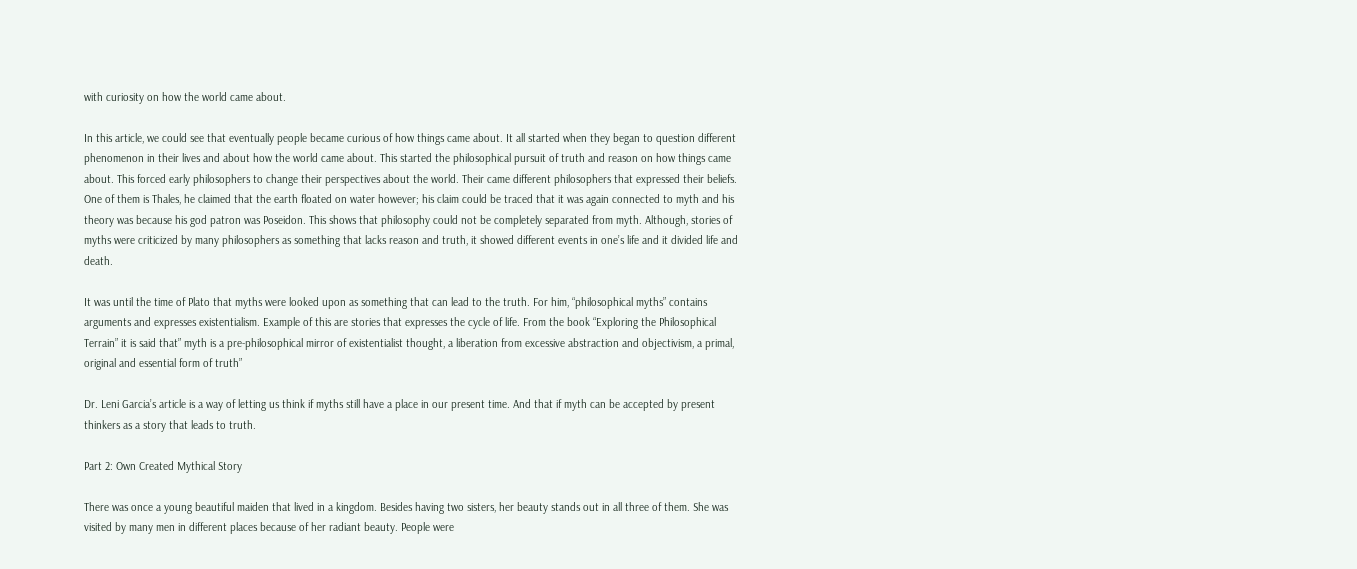with curiosity on how the world came about.

In this article, we could see that eventually people became curious of how things came about. It all started when they began to question different phenomenon in their lives and about how the world came about. This started the philosophical pursuit of truth and reason on how things came about. This forced early philosophers to change their perspectives about the world. Their came different philosophers that expressed their beliefs. One of them is Thales, he claimed that the earth floated on water however; his claim could be traced that it was again connected to myth and his theory was because his god patron was Poseidon. This shows that philosophy could not be completely separated from myth. Although, stories of myths were criticized by many philosophers as something that lacks reason and truth, it showed different events in one’s life and it divided life and death.

It was until the time of Plato that myths were looked upon as something that can lead to the truth. For him, “philosophical myths” contains arguments and expresses existentialism. Example of this are stories that expresses the cycle of life. From the book “Exploring the Philosophical Terrain” it is said that” myth is a pre-philosophical mirror of existentialist thought, a liberation from excessive abstraction and objectivism, a primal, original and essential form of truth”

Dr. Leni Garcia’s article is a way of letting us think if myths still have a place in our present time. And that if myth can be accepted by present thinkers as a story that leads to truth.

Part 2: Own Created Mythical Story

There was once a young beautiful maiden that lived in a kingdom. Besides having two sisters, her beauty stands out in all three of them. She was visited by many men in different places because of her radiant beauty. People were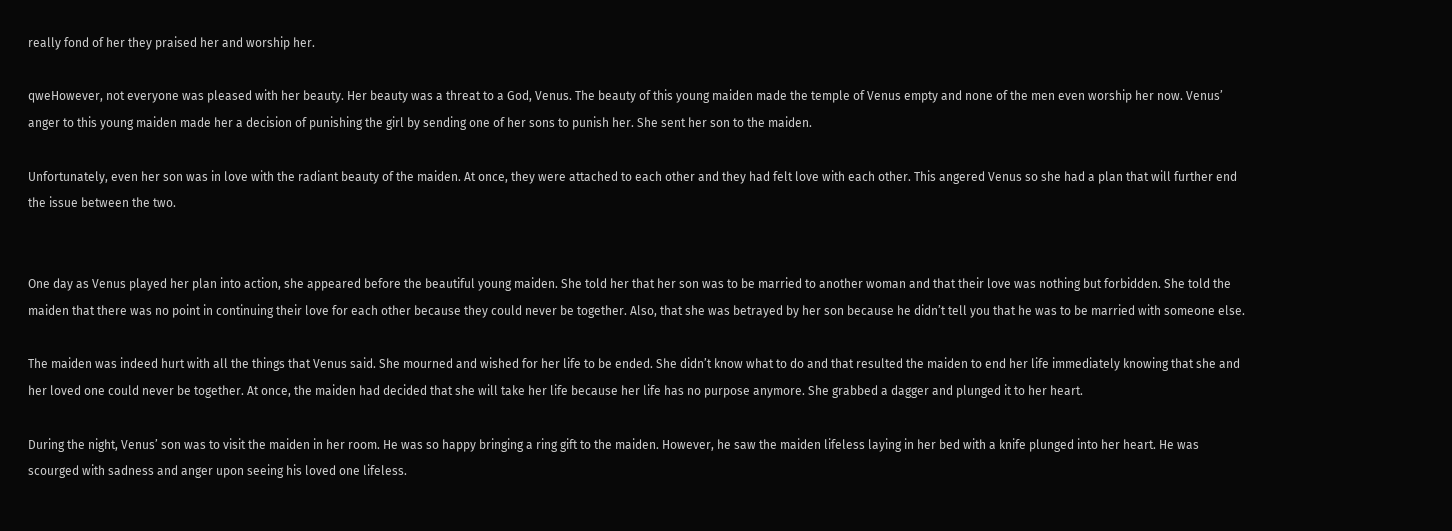really fond of her they praised her and worship her.

qweHowever, not everyone was pleased with her beauty. Her beauty was a threat to a God, Venus. The beauty of this young maiden made the temple of Venus empty and none of the men even worship her now. Venus’ anger to this young maiden made her a decision of punishing the girl by sending one of her sons to punish her. She sent her son to the maiden.

Unfortunately, even her son was in love with the radiant beauty of the maiden. At once, they were attached to each other and they had felt love with each other. This angered Venus so she had a plan that will further end the issue between the two.


One day as Venus played her plan into action, she appeared before the beautiful young maiden. She told her that her son was to be married to another woman and that their love was nothing but forbidden. She told the maiden that there was no point in continuing their love for each other because they could never be together. Also, that she was betrayed by her son because he didn’t tell you that he was to be married with someone else.

The maiden was indeed hurt with all the things that Venus said. She mourned and wished for her life to be ended. She didn’t know what to do and that resulted the maiden to end her life immediately knowing that she and her loved one could never be together. At once, the maiden had decided that she will take her life because her life has no purpose anymore. She grabbed a dagger and plunged it to her heart.

During the night, Venus’ son was to visit the maiden in her room. He was so happy bringing a ring gift to the maiden. However, he saw the maiden lifeless laying in her bed with a knife plunged into her heart. He was scourged with sadness and anger upon seeing his loved one lifeless.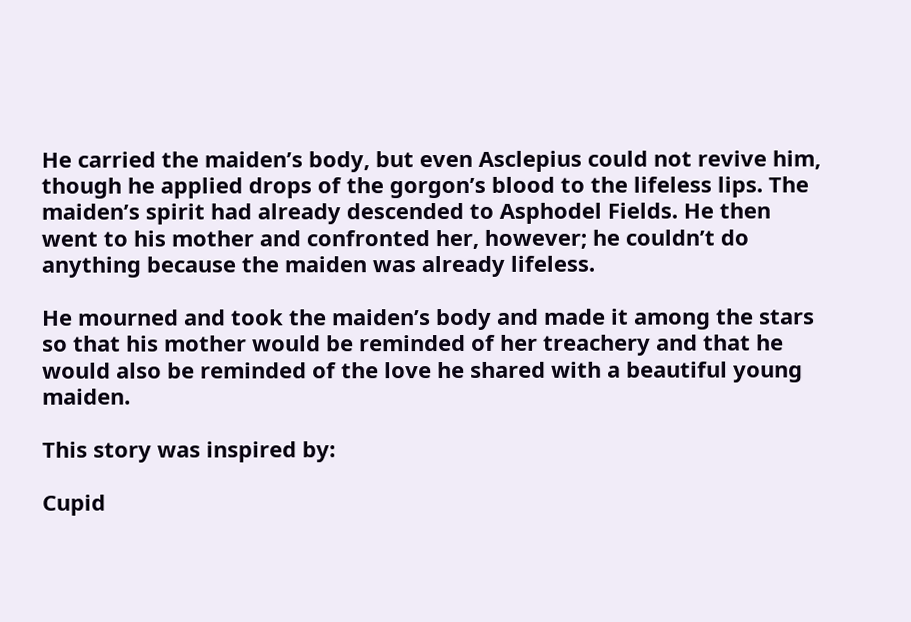He carried the maiden’s body, but even Asclepius could not revive him, though he applied drops of the gorgon’s blood to the lifeless lips. The maiden’s spirit had already descended to Asphodel Fields. He then went to his mother and confronted her, however; he couldn’t do anything because the maiden was already lifeless.

He mourned and took the maiden’s body and made it among the stars so that his mother would be reminded of her treachery and that he would also be reminded of the love he shared with a beautiful young maiden.

This story was inspired by:

Cupid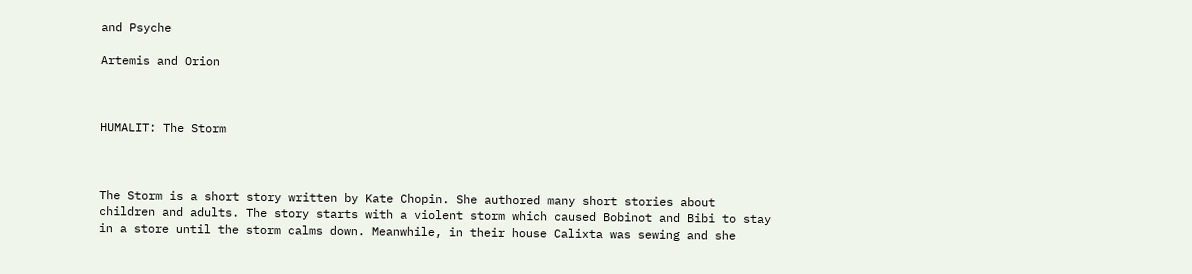and Psyche

Artemis and Orion



HUMALIT: The Storm



The Storm is a short story written by Kate Chopin. She authored many short stories about children and adults. The story starts with a violent storm which caused Bobinot and Bibi to stay in a store until the storm calms down. Meanwhile, in their house Calixta was sewing and she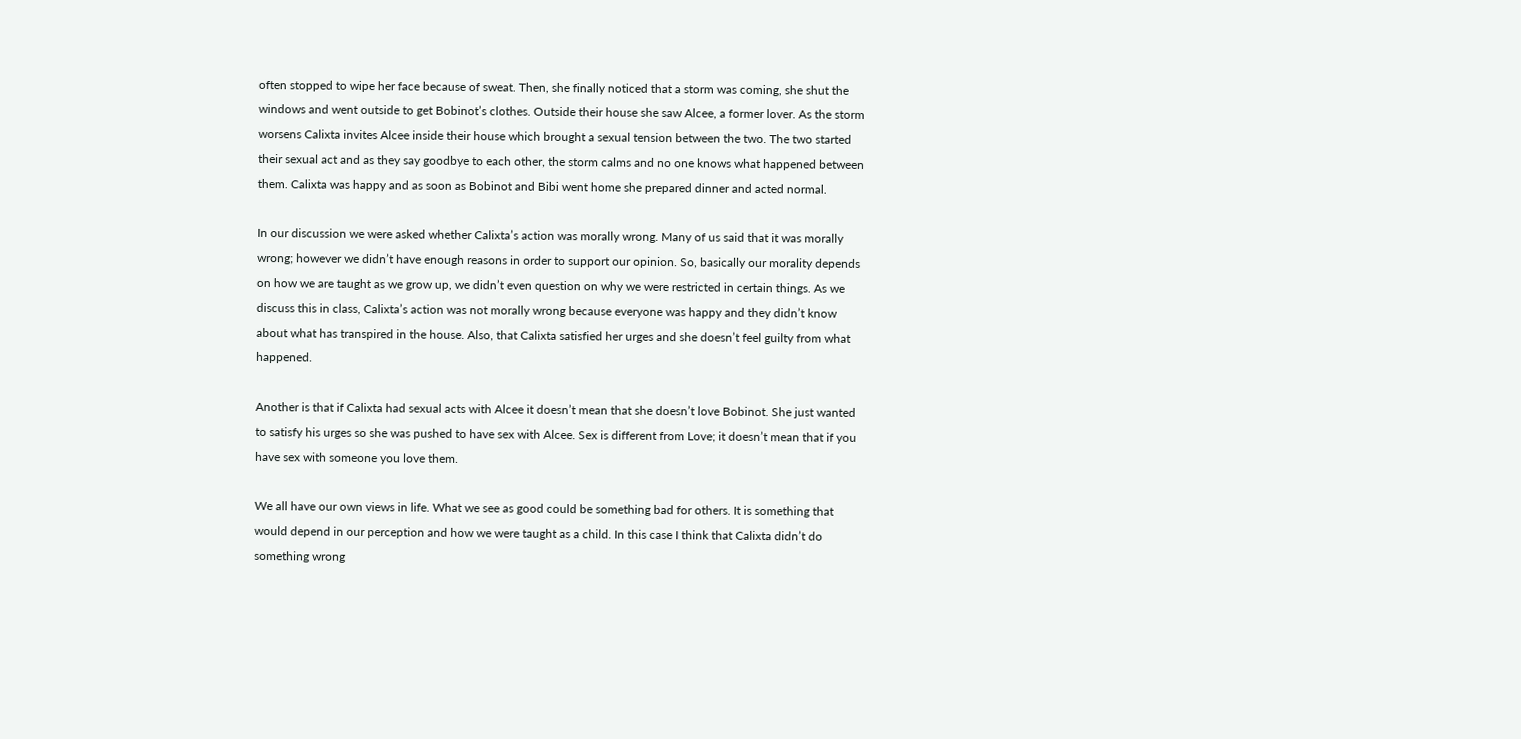often stopped to wipe her face because of sweat. Then, she finally noticed that a storm was coming, she shut the windows and went outside to get Bobinot’s clothes. Outside their house she saw Alcee, a former lover. As the storm worsens Calixta invites Alcee inside their house which brought a sexual tension between the two. The two started their sexual act and as they say goodbye to each other, the storm calms and no one knows what happened between them. Calixta was happy and as soon as Bobinot and Bibi went home she prepared dinner and acted normal.

In our discussion we were asked whether Calixta’s action was morally wrong. Many of us said that it was morally wrong; however we didn’t have enough reasons in order to support our opinion. So, basically our morality depends on how we are taught as we grow up, we didn’t even question on why we were restricted in certain things. As we discuss this in class, Calixta’s action was not morally wrong because everyone was happy and they didn’t know about what has transpired in the house. Also, that Calixta satisfied her urges and she doesn’t feel guilty from what happened.

Another is that if Calixta had sexual acts with Alcee it doesn’t mean that she doesn’t love Bobinot. She just wanted to satisfy his urges so she was pushed to have sex with Alcee. Sex is different from Love; it doesn’t mean that if you have sex with someone you love them.

We all have our own views in life. What we see as good could be something bad for others. It is something that would depend in our perception and how we were taught as a child. In this case I think that Calixta didn’t do something wrong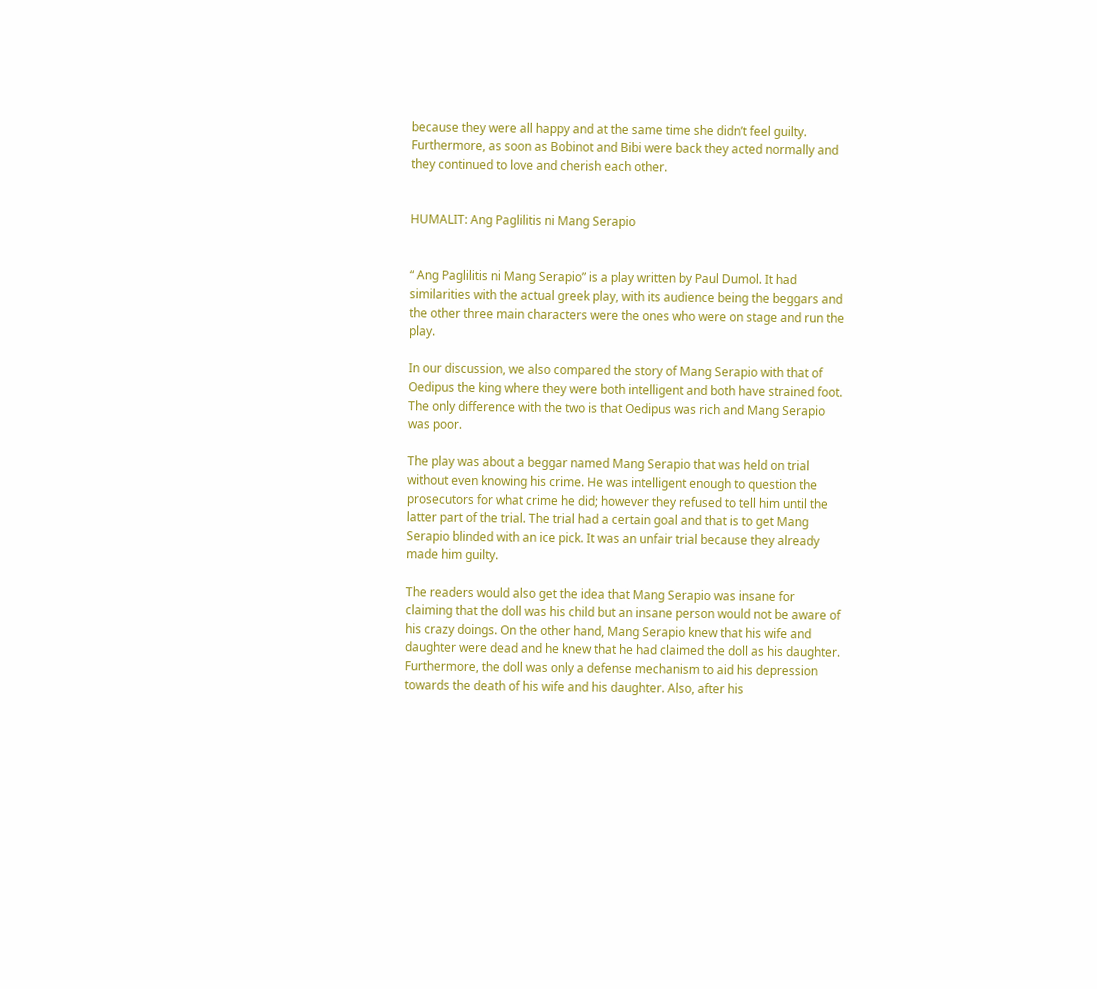because they were all happy and at the same time she didn’t feel guilty. Furthermore, as soon as Bobinot and Bibi were back they acted normally and they continued to love and cherish each other.


HUMALIT: Ang Paglilitis ni Mang Serapio


“ Ang Paglilitis ni Mang Serapio” is a play written by Paul Dumol. It had similarities with the actual greek play, with its audience being the beggars and the other three main characters were the ones who were on stage and run the play.

In our discussion, we also compared the story of Mang Serapio with that of Oedipus the king where they were both intelligent and both have strained foot. The only difference with the two is that Oedipus was rich and Mang Serapio was poor.

The play was about a beggar named Mang Serapio that was held on trial without even knowing his crime. He was intelligent enough to question the prosecutors for what crime he did; however they refused to tell him until the latter part of the trial. The trial had a certain goal and that is to get Mang Serapio blinded with an ice pick. It was an unfair trial because they already made him guilty.

The readers would also get the idea that Mang Serapio was insane for claiming that the doll was his child but an insane person would not be aware of his crazy doings. On the other hand, Mang Serapio knew that his wife and daughter were dead and he knew that he had claimed the doll as his daughter. Furthermore, the doll was only a defense mechanism to aid his depression towards the death of his wife and his daughter. Also, after his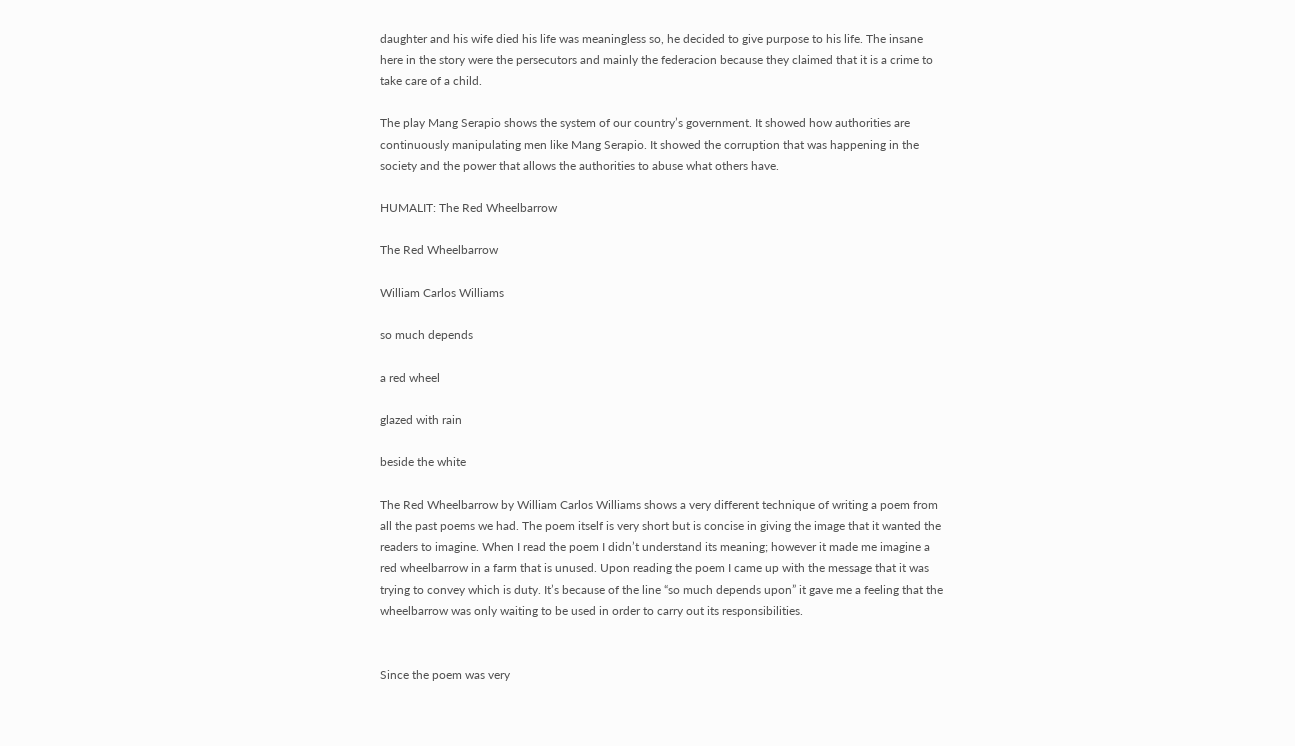daughter and his wife died his life was meaningless so, he decided to give purpose to his life. The insane here in the story were the persecutors and mainly the federacion because they claimed that it is a crime to take care of a child.

The play Mang Serapio shows the system of our country’s government. It showed how authorities are continuously manipulating men like Mang Serapio. It showed the corruption that was happening in the society and the power that allows the authorities to abuse what others have.

HUMALIT: The Red Wheelbarrow

The Red Wheelbarrow

William Carlos Williams

so much depends

a red wheel

glazed with rain

beside the white

The Red Wheelbarrow by William Carlos Williams shows a very different technique of writing a poem from all the past poems we had. The poem itself is very short but is concise in giving the image that it wanted the readers to imagine. When I read the poem I didn’t understand its meaning; however it made me imagine a red wheelbarrow in a farm that is unused. Upon reading the poem I came up with the message that it was trying to convey which is duty. It’s because of the line “so much depends upon” it gave me a feeling that the wheelbarrow was only waiting to be used in order to carry out its responsibilities.


Since the poem was very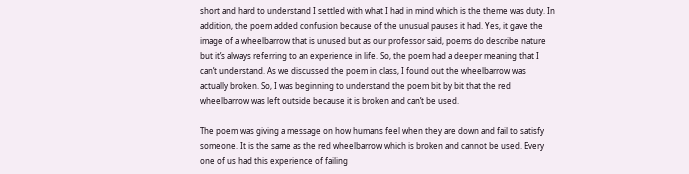short and hard to understand I settled with what I had in mind which is the theme was duty. In addition, the poem added confusion because of the unusual pauses it had. Yes, it gave the image of a wheelbarrow that is unused but as our professor said, poems do describe nature but it’s always referring to an experience in life. So, the poem had a deeper meaning that I can’t understand. As we discussed the poem in class, I found out the wheelbarrow was actually broken. So, I was beginning to understand the poem bit by bit that the red wheelbarrow was left outside because it is broken and can’t be used.

The poem was giving a message on how humans feel when they are down and fail to satisfy someone. It is the same as the red wheelbarrow which is broken and cannot be used. Every one of us had this experience of failing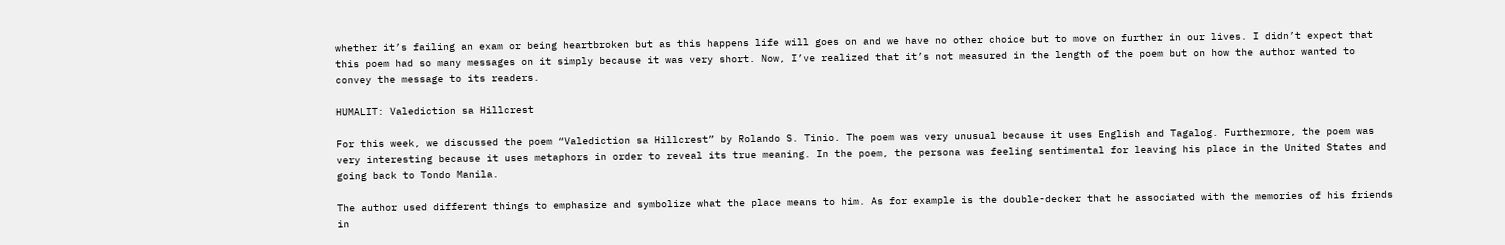whether it’s failing an exam or being heartbroken but as this happens life will goes on and we have no other choice but to move on further in our lives. I didn’t expect that this poem had so many messages on it simply because it was very short. Now, I’ve realized that it’s not measured in the length of the poem but on how the author wanted to convey the message to its readers.

HUMALIT: Valediction sa Hillcrest

For this week, we discussed the poem “Valediction sa Hillcrest” by Rolando S. Tinio. The poem was very unusual because it uses English and Tagalog. Furthermore, the poem was very interesting because it uses metaphors in order to reveal its true meaning. In the poem, the persona was feeling sentimental for leaving his place in the United States and going back to Tondo Manila.

The author used different things to emphasize and symbolize what the place means to him. As for example is the double-decker that he associated with the memories of his friends in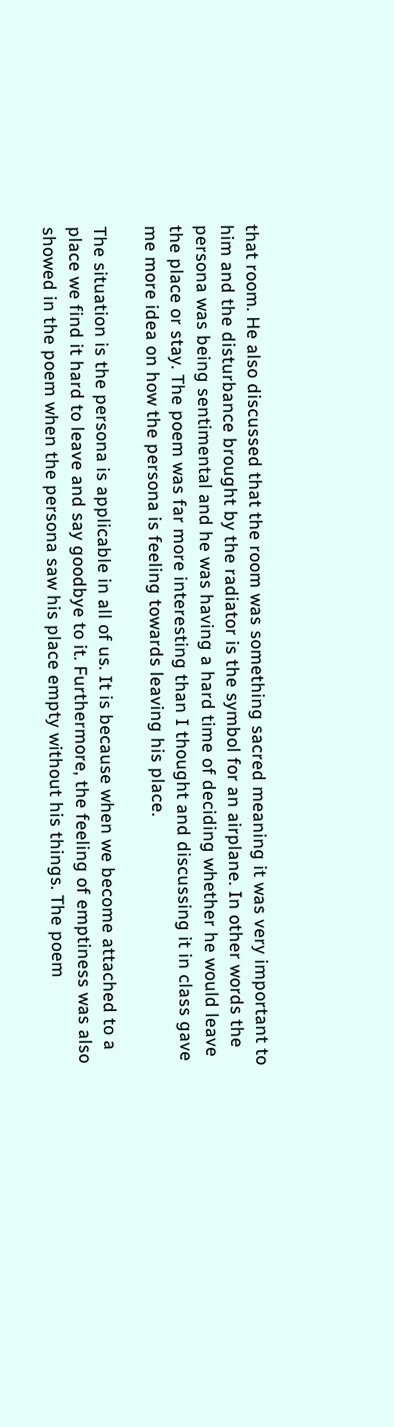that room. He also discussed that the room was something sacred meaning it was very important to him and the disturbance brought by the radiator is the symbol for an airplane. In other words the persona was being sentimental and he was having a hard time of deciding whether he would leave the place or stay. The poem was far more interesting than I thought and discussing it in class gave me more idea on how the persona is feeling towards leaving his place.

The situation is the persona is applicable in all of us. It is because when we become attached to a place we find it hard to leave and say goodbye to it. Furthermore, the feeling of emptiness was also showed in the poem when the persona saw his place empty without his things. The poem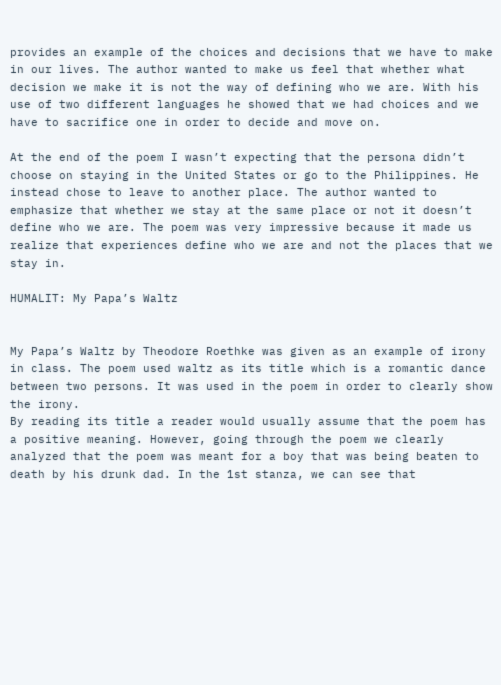provides an example of the choices and decisions that we have to make in our lives. The author wanted to make us feel that whether what decision we make it is not the way of defining who we are. With his use of two different languages he showed that we had choices and we have to sacrifice one in order to decide and move on.

At the end of the poem I wasn’t expecting that the persona didn’t choose on staying in the United States or go to the Philippines. He instead chose to leave to another place. The author wanted to emphasize that whether we stay at the same place or not it doesn’t define who we are. The poem was very impressive because it made us realize that experiences define who we are and not the places that we stay in.

HUMALIT: My Papa’s Waltz


My Papa’s Waltz by Theodore Roethke was given as an example of irony in class. The poem used waltz as its title which is a romantic dance between two persons. It was used in the poem in order to clearly show the irony.
By reading its title a reader would usually assume that the poem has a positive meaning. However, going through the poem we clearly analyzed that the poem was meant for a boy that was being beaten to death by his drunk dad. In the 1st stanza, we can see that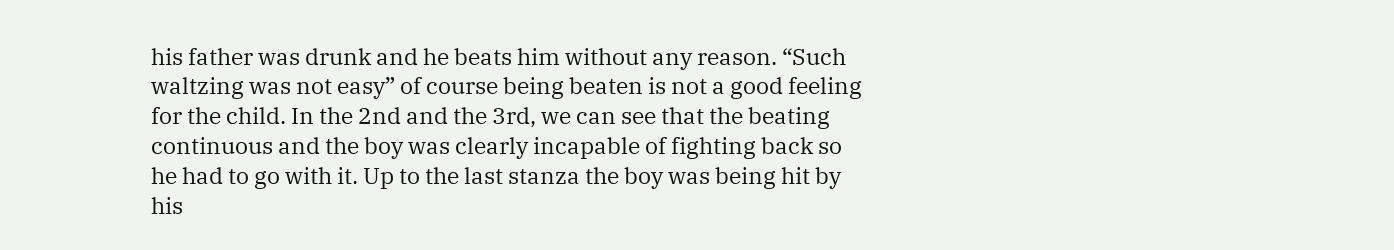his father was drunk and he beats him without any reason. “Such waltzing was not easy” of course being beaten is not a good feeling for the child. In the 2nd and the 3rd, we can see that the beating continuous and the boy was clearly incapable of fighting back so he had to go with it. Up to the last stanza the boy was being hit by his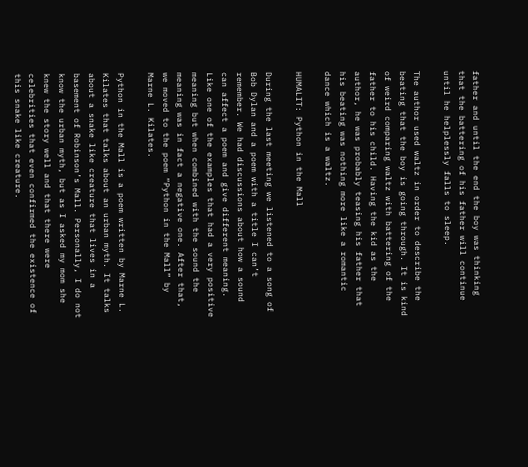father and until the end the boy was thinking that the battering of his father will continue until he helplessly falls to sleep.

The author used waltz in order to describe the beating that the boy is going through. It is kind of weird comparing waltz with battering of the father to his child. Having the kid as the author, he was probably teasing his father that his beating was nothing more like a romantic dance which is a waltz.

HUMALIT: Python in the Mall

During the last meeting we listened to a song of Bob Dylan and a poem with a title I can’t remember. We had discussions about how a sound can affect a poem and give different meaning. Like one of the examples that had a very positive meaning but when combined with the sound the meaning was in fact a negative one. After that, we moved to the poem “Python in the Mall” by Marne L. Kilates.

Python in the Mall is a poem written by Marne L. Kilates that talks about an urban myth. It talks about a snake like creature that lives in a basement of Robinson’s Mall. Personally, I do not know the urban myth, but as I asked my mom she knew the story well and that there were celebrities that even confirmed the existence of this snake like creature.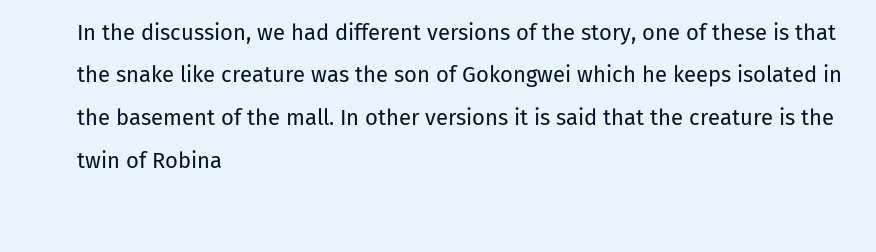In the discussion, we had different versions of the story, one of these is that the snake like creature was the son of Gokongwei which he keeps isolated in the basement of the mall. In other versions it is said that the creature is the twin of Robina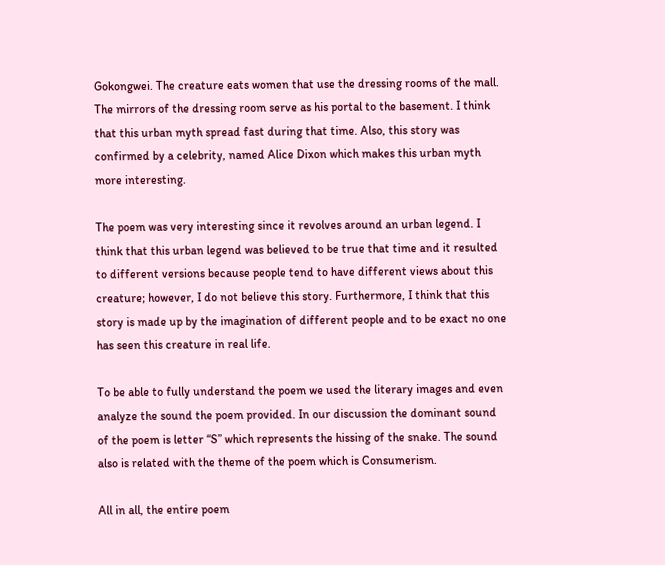Gokongwei. The creature eats women that use the dressing rooms of the mall. The mirrors of the dressing room serve as his portal to the basement. I think that this urban myth spread fast during that time. Also, this story was confirmed by a celebrity, named Alice Dixon which makes this urban myth more interesting.

The poem was very interesting since it revolves around an urban legend. I think that this urban legend was believed to be true that time and it resulted to different versions because people tend to have different views about this creature; however, I do not believe this story. Furthermore, I think that this story is made up by the imagination of different people and to be exact no one has seen this creature in real life.

To be able to fully understand the poem we used the literary images and even analyze the sound the poem provided. In our discussion the dominant sound of the poem is letter “S” which represents the hissing of the snake. The sound also is related with the theme of the poem which is Consumerism.

All in all, the entire poem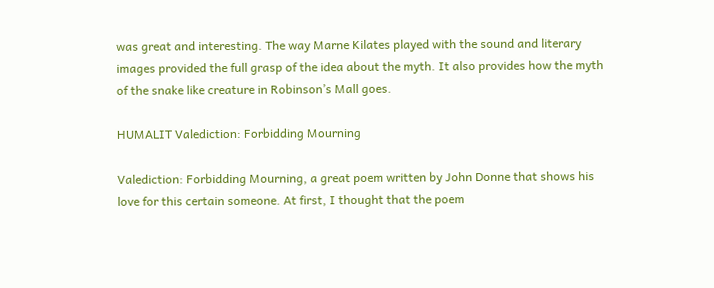was great and interesting. The way Marne Kilates played with the sound and literary images provided the full grasp of the idea about the myth. It also provides how the myth of the snake like creature in Robinson’s Mall goes.

HUMALIT Valediction: Forbidding Mourning

Valediction: Forbidding Mourning, a great poem written by John Donne that shows his love for this certain someone. At first, I thought that the poem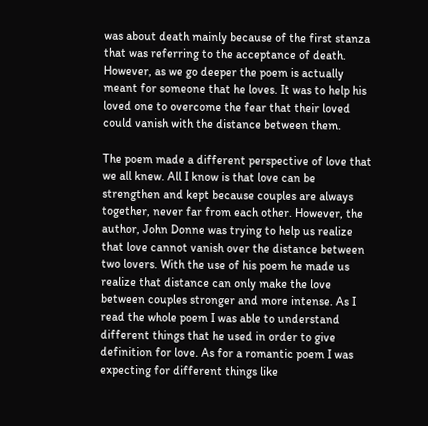was about death mainly because of the first stanza that was referring to the acceptance of death. However, as we go deeper the poem is actually meant for someone that he loves. It was to help his loved one to overcome the fear that their loved could vanish with the distance between them.

The poem made a different perspective of love that we all knew. All I know is that love can be strengthen and kept because couples are always together, never far from each other. However, the author, John Donne was trying to help us realize that love cannot vanish over the distance between two lovers. With the use of his poem he made us realize that distance can only make the love between couples stronger and more intense. As I read the whole poem I was able to understand different things that he used in order to give definition for love. As for a romantic poem I was expecting for different things like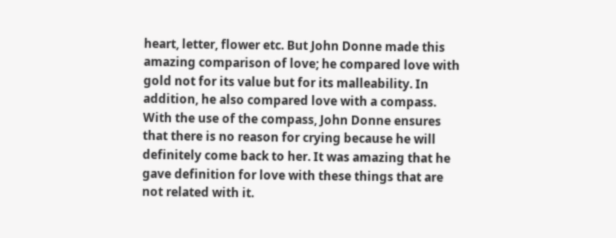heart, letter, flower etc. But John Donne made this amazing comparison of love; he compared love with gold not for its value but for its malleability. In addition, he also compared love with a compass. With the use of the compass, John Donne ensures that there is no reason for crying because he will definitely come back to her. It was amazing that he gave definition for love with these things that are not related with it.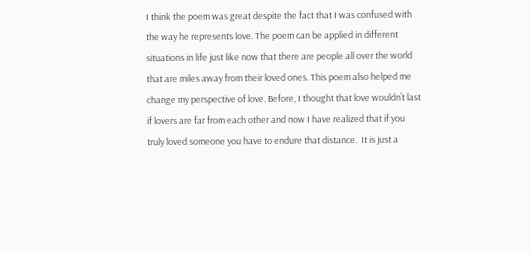I think the poem was great despite the fact that I was confused with the way he represents love. The poem can be applied in different situations in life just like now that there are people all over the world that are miles away from their loved ones. This poem also helped me change my perspective of love. Before, I thought that love wouldn’t last if lovers are far from each other and now I have realized that if you truly loved someone you have to endure that distance.  It is just a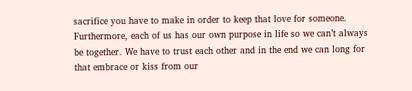sacrifice you have to make in order to keep that love for someone. Furthermore, each of us has our own purpose in life so we can’t always be together. We have to trust each other and in the end we can long for that embrace or kiss from our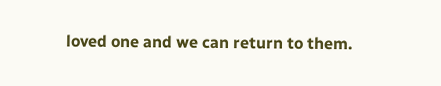loved one and we can return to them.